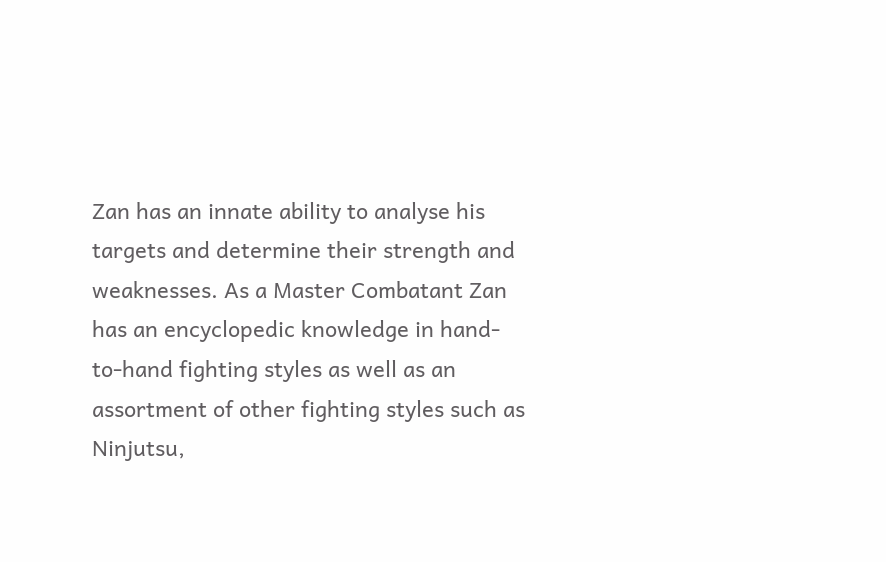Zan has an innate ability to analyse his targets and determine their strength and weaknesses. As a Master Combatant Zan has an encyclopedic knowledge in hand-to-hand fighting styles as well as an assortment of other fighting styles such as Ninjutsu,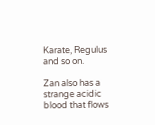Karate, Regulus and so on.

Zan also has a strange acidic blood that flows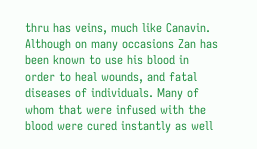thru has veins, much like Canavin. Although on many occasions Zan has been known to use his blood in order to heal wounds, and fatal diseases of individuals. Many of whom that were infused with the blood were cured instantly as well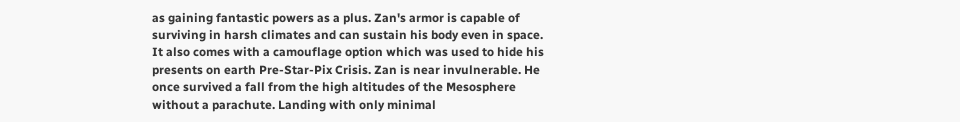as gaining fantastic powers as a plus. Zan's armor is capable of surviving in harsh climates and can sustain his body even in space. It also comes with a camouflage option which was used to hide his presents on earth Pre-Star-Pix Crisis. Zan is near invulnerable. He once survived a fall from the high altitudes of the Mesosphere without a parachute. Landing with only minimal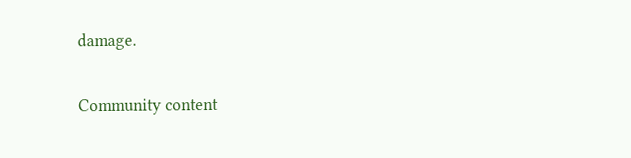damage.

Community content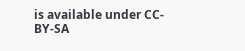is available under CC-BY-SA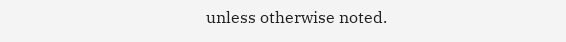unless otherwise noted.